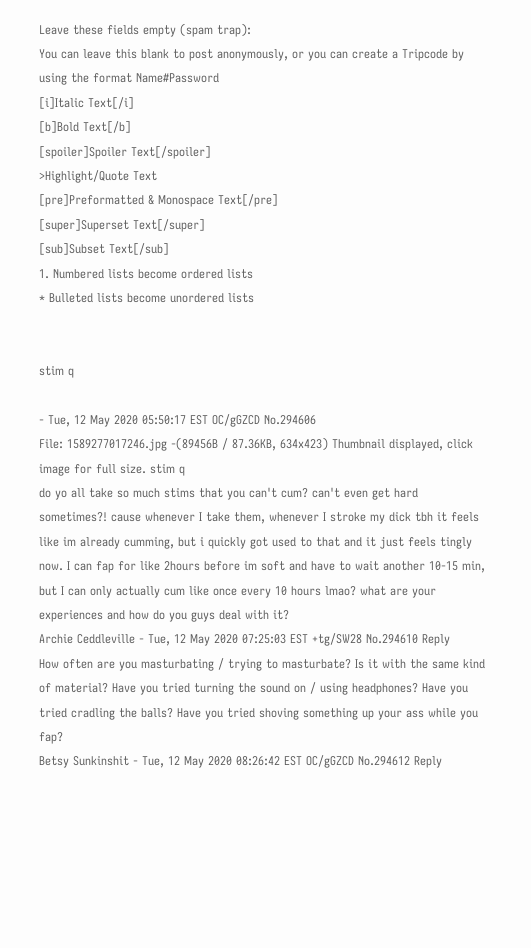Leave these fields empty (spam trap):
You can leave this blank to post anonymously, or you can create a Tripcode by using the format Name#Password
[i]Italic Text[/i]
[b]Bold Text[/b]
[spoiler]Spoiler Text[/spoiler]
>Highlight/Quote Text
[pre]Preformatted & Monospace Text[/pre]
[super]Superset Text[/super]
[sub]Subset Text[/sub]
1. Numbered lists become ordered lists
* Bulleted lists become unordered lists


stim q

- Tue, 12 May 2020 05:50:17 EST OC/gGZCD No.294606
File: 1589277017246.jpg -(89456B / 87.36KB, 634x423) Thumbnail displayed, click image for full size. stim q
do yo all take so much stims that you can't cum? can't even get hard sometimes?! cause whenever I take them, whenever I stroke my dick tbh it feels like im already cumming, but i quickly got used to that and it just feels tingly now. I can fap for like 2hours before im soft and have to wait another 10-15 min, but I can only actually cum like once every 10 hours lmao? what are your experiences and how do you guys deal with it?
Archie Ceddleville - Tue, 12 May 2020 07:25:03 EST +tg/SW28 No.294610 Reply
How often are you masturbating / trying to masturbate? Is it with the same kind of material? Have you tried turning the sound on / using headphones? Have you tried cradling the balls? Have you tried shoving something up your ass while you fap?
Betsy Sunkinshit - Tue, 12 May 2020 08:26:42 EST OC/gGZCD No.294612 Reply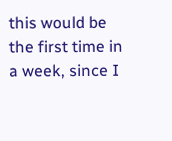this would be the first time in a week, since I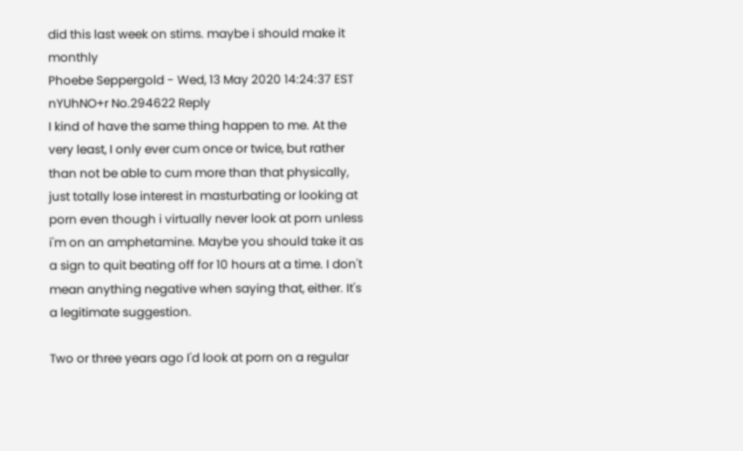did this last week on stims. maybe i should make it monthly
Phoebe Seppergold - Wed, 13 May 2020 14:24:37 EST nYUhNO+r No.294622 Reply
I kind of have the same thing happen to me. At the very least, I only ever cum once or twice, but rather than not be able to cum more than that physically, just totally lose interest in masturbating or looking at porn even though i virtually never look at porn unless i'm on an amphetamine. Maybe you should take it as a sign to quit beating off for 10 hours at a time. I don't mean anything negative when saying that, either. It's a legitimate suggestion.

Two or three years ago I'd look at porn on a regular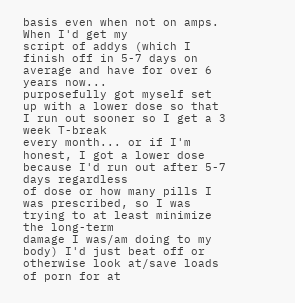basis even when not on amps. When I'd get my
script of addys (which I finish off in 5-7 days on average and have for over 6 years now...
purposefully got myself set up with a lower dose so that I run out sooner so I get a 3 week T-break
every month... or if I'm honest, I got a lower dose because I'd run out after 5-7 days regardless
of dose or how many pills I was prescribed, so I was trying to at least minimize the long-term
damage I was/am doing to my body) I'd just beat off or otherwise look at/save loads of porn for at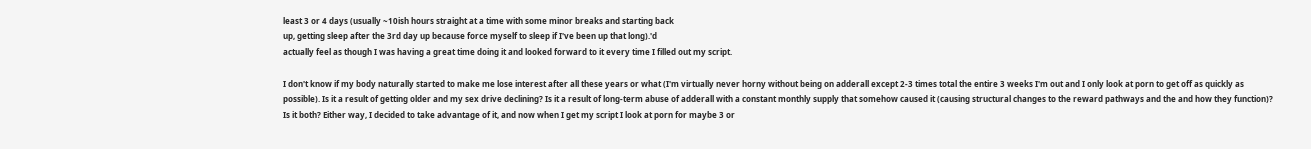least 3 or 4 days (usually ~10ish hours straight at a time with some minor breaks and starting back
up, getting sleep after the 3rd day up because force myself to sleep if I've been up that long).'d
actually feel as though I was having a great time doing it and looked forward to it every time I filled out my script.

I don't know if my body naturally started to make me lose interest after all these years or what (I'm virtually never horny without being on adderall except 2-3 times total the entire 3 weeks I'm out and I only look at porn to get off as quickly as possible). Is it a result of getting older and my sex drive declining? Is it a result of long-term abuse of adderall with a constant monthly supply that somehow caused it (causing structural changes to the reward pathways and the and how they function)? Is it both? Either way, I decided to take advantage of it, and now when I get my script I look at porn for maybe 3 or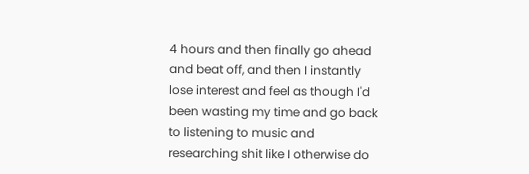4 hours and then finally go ahead and beat off, and then I instantly lose interest and feel as though I'd been wasting my time and go back to listening to music and researching shit like I otherwise do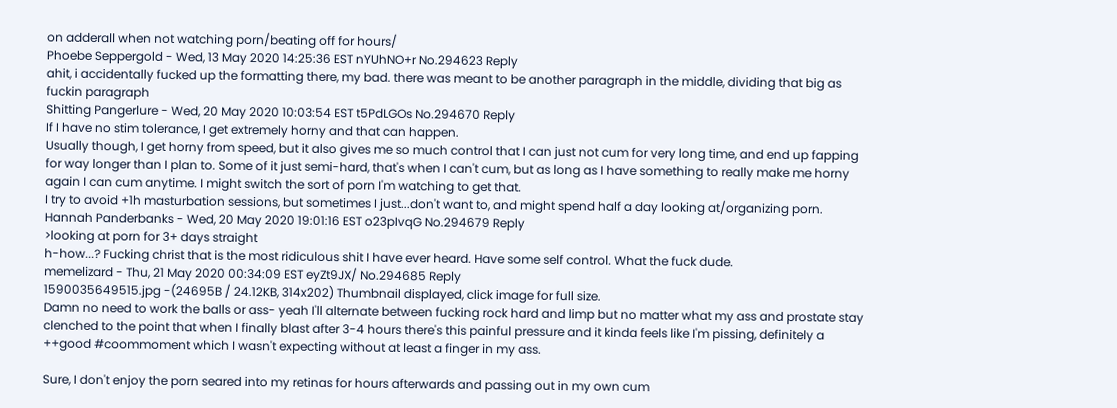on adderall when not watching porn/beating off for hours/
Phoebe Seppergold - Wed, 13 May 2020 14:25:36 EST nYUhNO+r No.294623 Reply
ahit, i accidentally fucked up the formatting there, my bad. there was meant to be another paragraph in the middle, dividing that big as fuckin paragraph
Shitting Pangerlure - Wed, 20 May 2020 10:03:54 EST t5PdLGOs No.294670 Reply
If I have no stim tolerance, I get extremely horny and that can happen.
Usually though, I get horny from speed, but it also gives me so much control that I can just not cum for very long time, and end up fapping for way longer than I plan to. Some of it just semi-hard, that's when I can't cum, but as long as I have something to really make me horny again I can cum anytime. I might switch the sort of porn I'm watching to get that.
I try to avoid +1h masturbation sessions, but sometimes I just...don't want to, and might spend half a day looking at/organizing porn.
Hannah Panderbanks - Wed, 20 May 2020 19:01:16 EST o23pIvqG No.294679 Reply
>looking at porn for 3+ days straight
h-how...? Fucking christ that is the most ridiculous shit I have ever heard. Have some self control. What the fuck dude.
memelizard - Thu, 21 May 2020 00:34:09 EST eyZt9JX/ No.294685 Reply
1590035649515.jpg -(24695B / 24.12KB, 314x202) Thumbnail displayed, click image for full size.
Damn no need to work the balls or ass- yeah I'll alternate between fucking rock hard and limp but no matter what my ass and prostate stay clenched to the point that when I finally blast after 3-4 hours there's this painful pressure and it kinda feels like I'm pissing, definitely a ++good #coommoment which I wasn't expecting without at least a finger in my ass.

Sure, I don't enjoy the porn seared into my retinas for hours afterwards and passing out in my own cum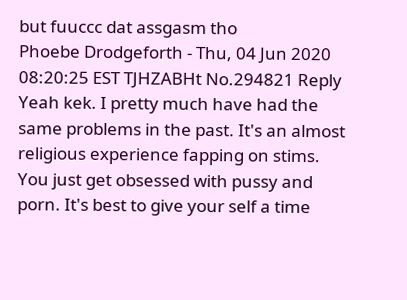but fuuccc dat assgasm tho
Phoebe Drodgeforth - Thu, 04 Jun 2020 08:20:25 EST TJHZABHt No.294821 Reply
Yeah kek. I pretty much have had the same problems in the past. It's an almost religious experience fapping on stims. You just get obsessed with pussy and porn. It's best to give your self a time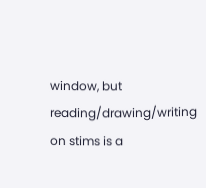window, but reading/drawing/writing on stims is a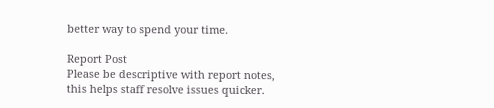better way to spend your time.

Report Post
Please be descriptive with report notes,
this helps staff resolve issues quicker.